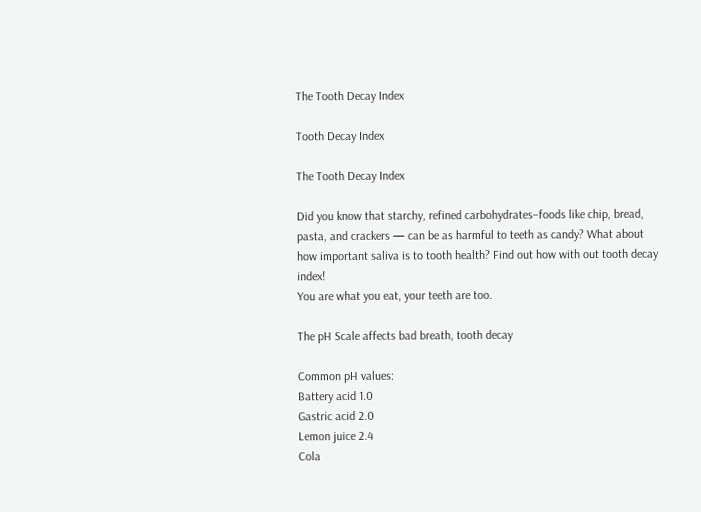The Tooth Decay Index

Tooth Decay Index

The Tooth Decay Index

Did you know that starchy, refined carbohydrates–foods like chip, bread, pasta, and crackers — can be as harmful to teeth as candy? What about how important saliva is to tooth health? Find out how with out tooth decay index!
You are what you eat, your teeth are too.

The pH Scale affects bad breath, tooth decay

Common pH values:
Battery acid 1.0
Gastric acid 2.0
Lemon juice 2.4
Cola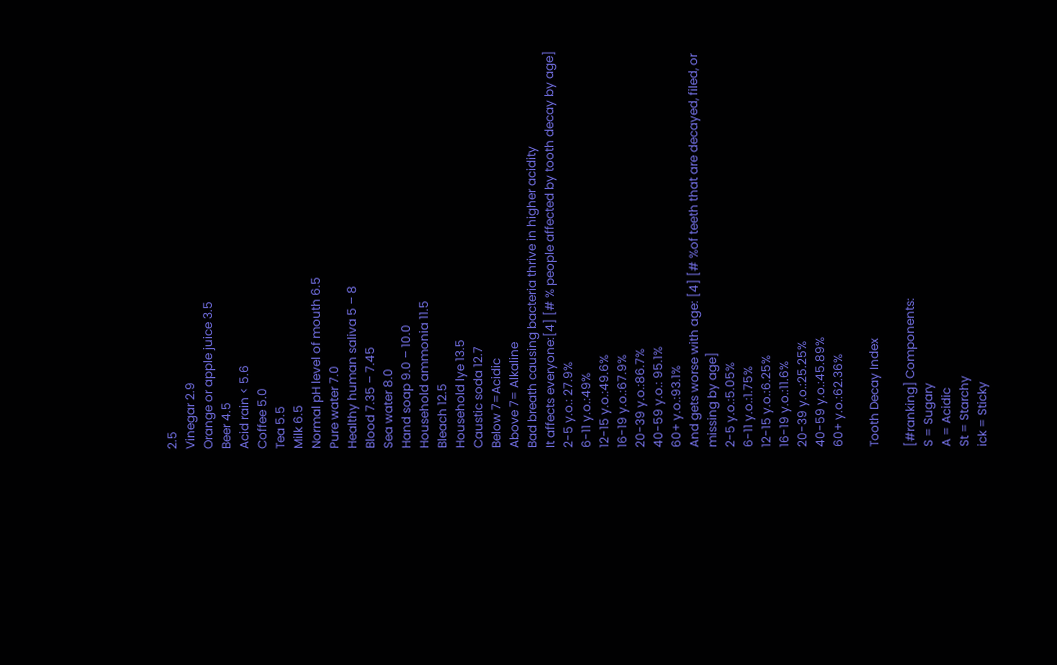2.5
Vinegar 2.9
Orange or apple juice 3.5
Beer 4.5
Acid rain < 5.6
Coffee 5.0
Tea 5.5
Milk 6.5
Normal pH level of mouth 6.5
Pure water 7.0
Healthy human saliva 5 – 8
Blood 7.35 – 7.45
Sea water 8.0
Hand soap 9.0 – 10.0
Household ammonia 11.5
Bleach 12.5
Household lye 13.5
Caustic soda 12.7
Below 7=Acidic
Above 7= Alkaline
Bad breath causing bacteria thrive in higher acidity
It affects everyone:[4] [# % people affected by tooth decay by age] 2-5 y.o.: 27.9%
6-11 y.o.:49%
12-15 y.o.:49.6%
16-19 y.o.:67.9%
20-39 y.o.:86.7%
40-59 y.o.: 95.1%
60+ y.o.:93.1%
And gets worse with age: [4] [# %of teeth that are decayed, filed, or missing by age]
2-5 y.o.:5.05%
6-11 y.o.:1.75%
12-15 y.o.:6.25%
16-19 y.o.:11.6%
20-39 y.o.:25.25%
40-59 y.o.:45.89%
60+ y.o.:62.36%

Tooth Decay Index

[#ranking] Components:
S = Sugary
A = Acidic
St = Starchy
ick = Sticky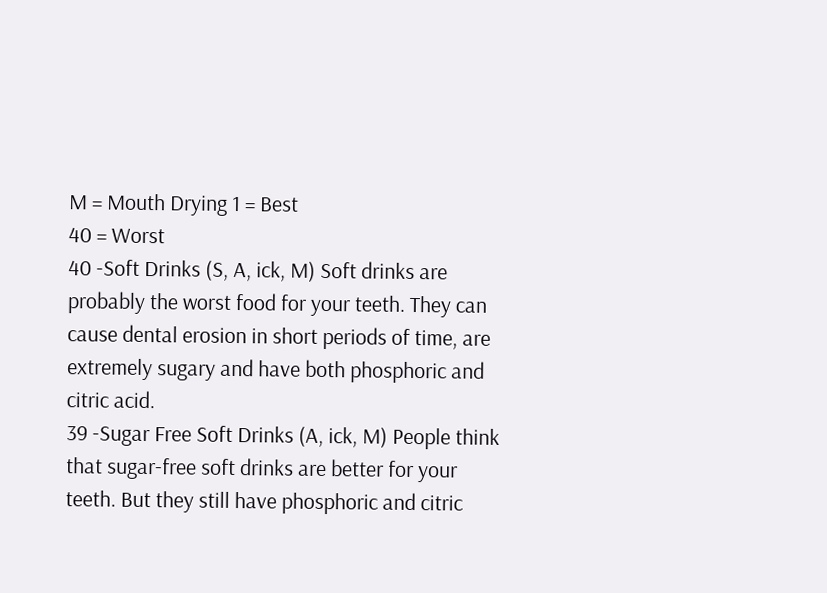M = Mouth Drying 1 = Best
40 = Worst
40 -Soft Drinks (S, A, ick, M) Soft drinks are probably the worst food for your teeth. They can cause dental erosion in short periods of time, are extremely sugary and have both phosphoric and citric acid.
39 -Sugar Free Soft Drinks (A, ick, M) People think that sugar-free soft drinks are better for your teeth. But they still have phosphoric and citric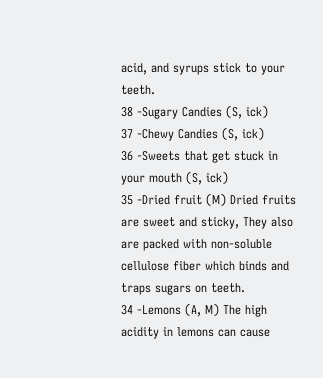acid, and syrups stick to your teeth.
38 -Sugary Candies (S, ick)
37 -Chewy Candies (S, ick)
36 -Sweets that get stuck in your mouth (S, ick)
35 -Dried fruit (M) Dried fruits are sweet and sticky, They also are packed with non-soluble cellulose fiber which binds and traps sugars on teeth.
34 -Lemons (A, M) The high acidity in lemons can cause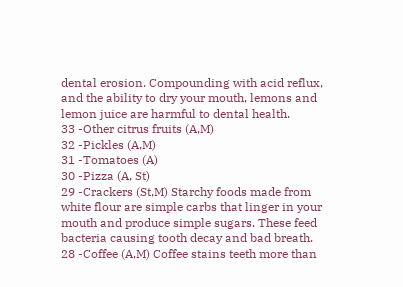dental erosion. Compounding with acid reflux, and the ability to dry your mouth, lemons and lemon juice are harmful to dental health.
33 -Other citrus fruits (A,M)
32 -Pickles (A,M)
31 -Tomatoes (A)
30 -Pizza (A, St)
29 -Crackers (St,M) Starchy foods made from white flour are simple carbs that linger in your mouth and produce simple sugars. These feed bacteria causing tooth decay and bad breath.
28 -Coffee (A,M) Coffee stains teeth more than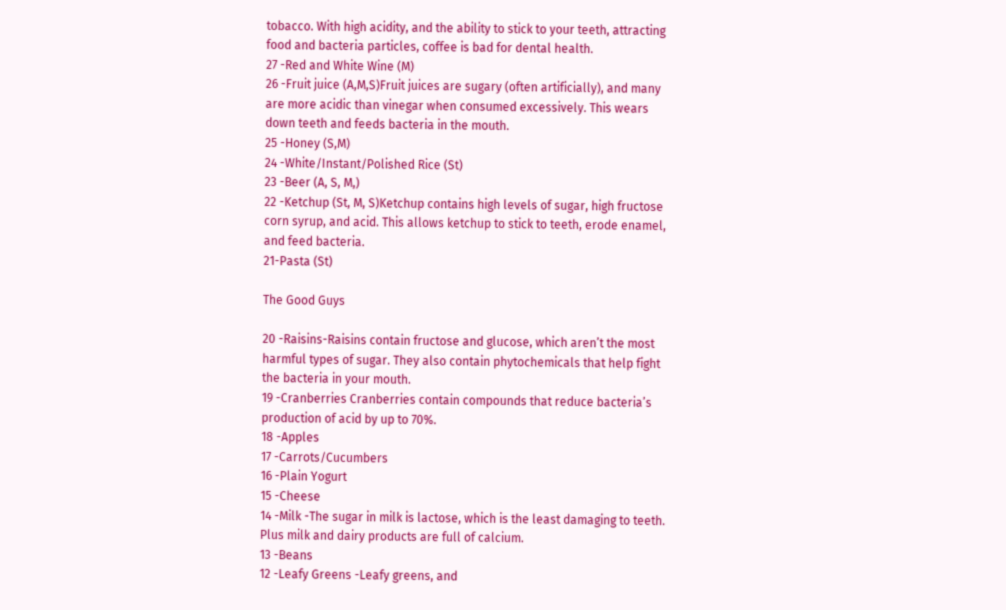tobacco. With high acidity, and the ability to stick to your teeth, attracting food and bacteria particles, coffee is bad for dental health.
27 -Red and White Wine (M)
26 -Fruit juice (A,M,S)Fruit juices are sugary (often artificially), and many are more acidic than vinegar when consumed excessively. This wears down teeth and feeds bacteria in the mouth.
25 -Honey (S,M)
24 -White/Instant/Polished Rice (St)
23 -Beer (A, S, M,)
22 -Ketchup (St, M, S)Ketchup contains high levels of sugar, high fructose corn syrup, and acid. This allows ketchup to stick to teeth, erode enamel, and feed bacteria.
21-Pasta (St)

The Good Guys

20 -Raisins-Raisins contain fructose and glucose, which aren’t the most harmful types of sugar. They also contain phytochemicals that help fight the bacteria in your mouth.
19 -Cranberries Cranberries contain compounds that reduce bacteria’s production of acid by up to 70%.
18 -Apples
17 -Carrots/Cucumbers
16 -Plain Yogurt
15 -Cheese
14 -Milk -The sugar in milk is lactose, which is the least damaging to teeth. Plus milk and dairy products are full of calcium.
13 -Beans
12 -Leafy Greens -Leafy greens, and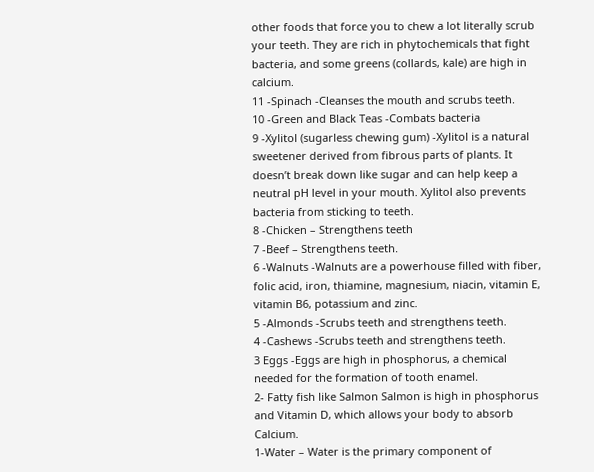other foods that force you to chew a lot literally scrub your teeth. They are rich in phytochemicals that fight bacteria, and some greens (collards, kale) are high in calcium.
11 -Spinach -Cleanses the mouth and scrubs teeth.
10 -Green and Black Teas -Combats bacteria
9 -Xylitol (sugarless chewing gum) -Xylitol is a natural sweetener derived from fibrous parts of plants. It doesn’t break down like sugar and can help keep a neutral pH level in your mouth. Xylitol also prevents bacteria from sticking to teeth.
8 -Chicken – Strengthens teeth
7 -Beef – Strengthens teeth.
6 -Walnuts -Walnuts are a powerhouse filled with fiber, folic acid, iron, thiamine, magnesium, niacin, vitamin E, vitamin B6, potassium and zinc.
5 -Almonds -Scrubs teeth and strengthens teeth.
4 -Cashews -Scrubs teeth and strengthens teeth.
3 Eggs -Eggs are high in phosphorus, a chemical needed for the formation of tooth enamel.
2- Fatty fish like Salmon Salmon is high in phosphorus and Vitamin D, which allows your body to absorb Calcium.
1-Water – Water is the primary component of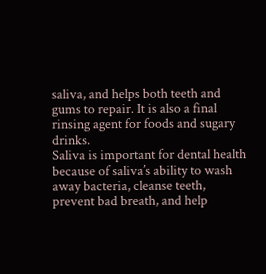saliva, and helps both teeth and gums to repair. It is also a final rinsing agent for foods and sugary drinks.
Saliva is important for dental health because of saliva’s ability to wash away bacteria, cleanse teeth, prevent bad breath, and help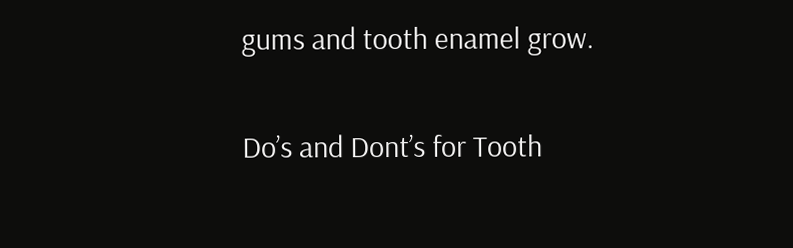gums and tooth enamel grow.

Do’s and Dont’s for Tooth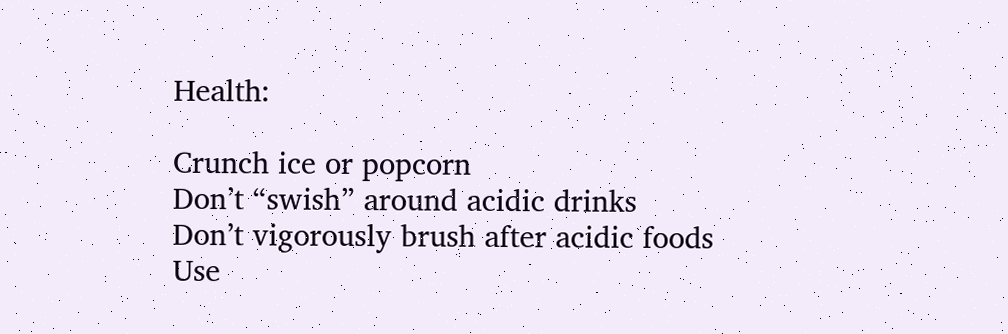Health:

Crunch ice or popcorn
Don’t “swish” around acidic drinks
Don’t vigorously brush after acidic foods
Use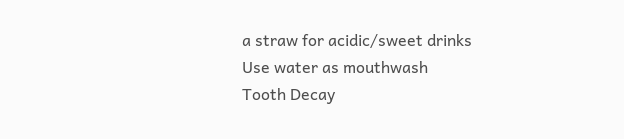a straw for acidic/sweet drinks
Use water as mouthwash
Tooth Decay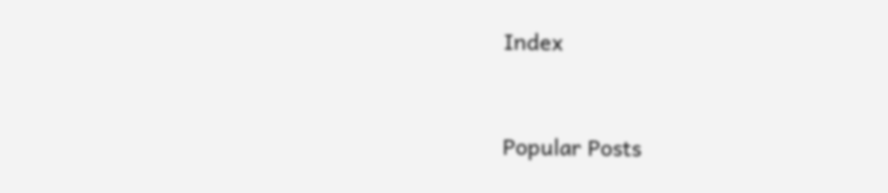Index


Popular Posts